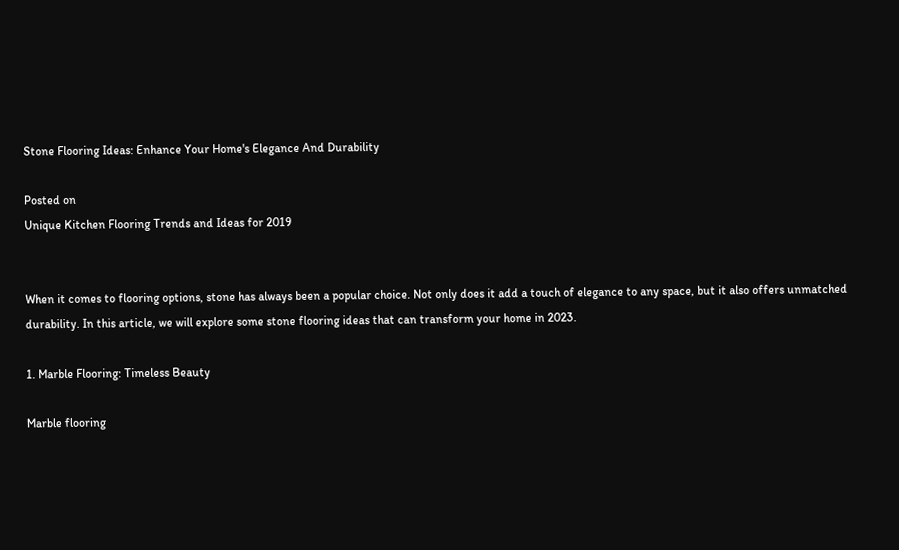Stone Flooring Ideas: Enhance Your Home's Elegance And Durability

Posted on
Unique Kitchen Flooring Trends and Ideas for 2019


When it comes to flooring options, stone has always been a popular choice. Not only does it add a touch of elegance to any space, but it also offers unmatched durability. In this article, we will explore some stone flooring ideas that can transform your home in 2023.

1. Marble Flooring: Timeless Beauty

Marble flooring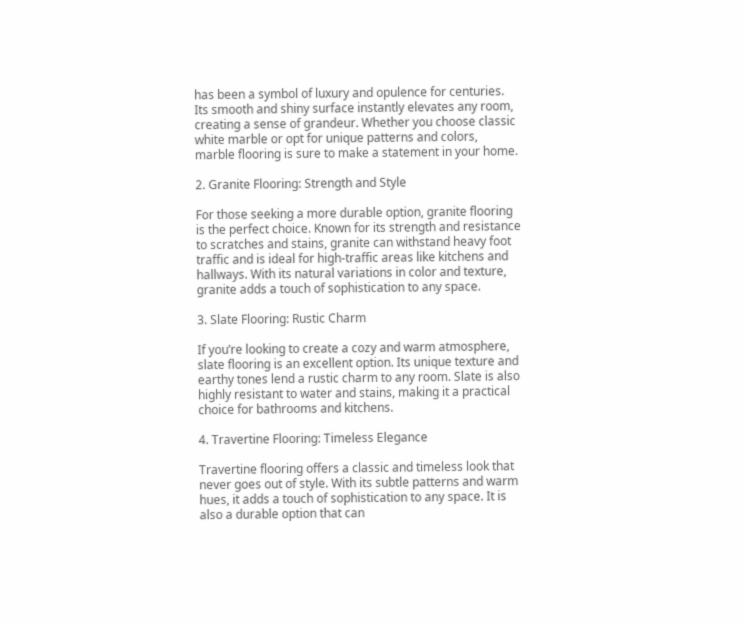has been a symbol of luxury and opulence for centuries. Its smooth and shiny surface instantly elevates any room, creating a sense of grandeur. Whether you choose classic white marble or opt for unique patterns and colors, marble flooring is sure to make a statement in your home.

2. Granite Flooring: Strength and Style

For those seeking a more durable option, granite flooring is the perfect choice. Known for its strength and resistance to scratches and stains, granite can withstand heavy foot traffic and is ideal for high-traffic areas like kitchens and hallways. With its natural variations in color and texture, granite adds a touch of sophistication to any space.

3. Slate Flooring: Rustic Charm

If you’re looking to create a cozy and warm atmosphere, slate flooring is an excellent option. Its unique texture and earthy tones lend a rustic charm to any room. Slate is also highly resistant to water and stains, making it a practical choice for bathrooms and kitchens.

4. Travertine Flooring: Timeless Elegance

Travertine flooring offers a classic and timeless look that never goes out of style. With its subtle patterns and warm hues, it adds a touch of sophistication to any space. It is also a durable option that can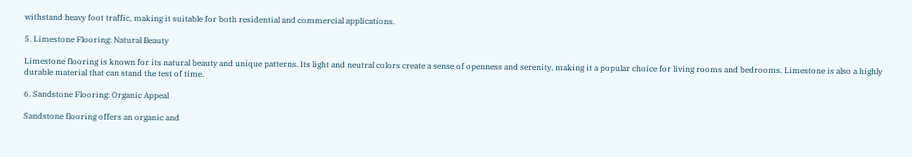withstand heavy foot traffic, making it suitable for both residential and commercial applications.

5. Limestone Flooring: Natural Beauty

Limestone flooring is known for its natural beauty and unique patterns. Its light and neutral colors create a sense of openness and serenity, making it a popular choice for living rooms and bedrooms. Limestone is also a highly durable material that can stand the test of time.

6. Sandstone Flooring: Organic Appeal

Sandstone flooring offers an organic and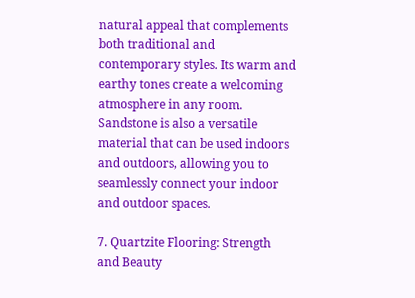natural appeal that complements both traditional and contemporary styles. Its warm and earthy tones create a welcoming atmosphere in any room. Sandstone is also a versatile material that can be used indoors and outdoors, allowing you to seamlessly connect your indoor and outdoor spaces.

7. Quartzite Flooring: Strength and Beauty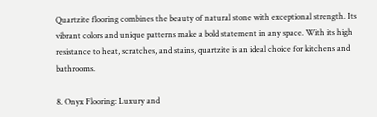Quartzite flooring combines the beauty of natural stone with exceptional strength. Its vibrant colors and unique patterns make a bold statement in any space. With its high resistance to heat, scratches, and stains, quartzite is an ideal choice for kitchens and bathrooms.

8. Onyx Flooring: Luxury and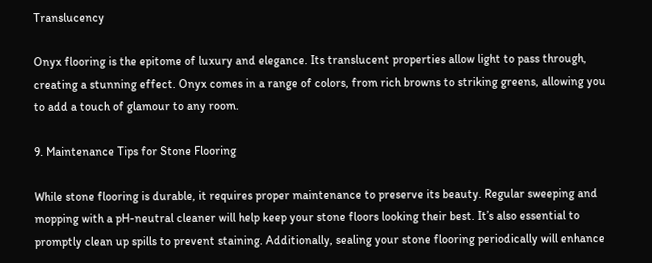Translucency

Onyx flooring is the epitome of luxury and elegance. Its translucent properties allow light to pass through, creating a stunning effect. Onyx comes in a range of colors, from rich browns to striking greens, allowing you to add a touch of glamour to any room.

9. Maintenance Tips for Stone Flooring

While stone flooring is durable, it requires proper maintenance to preserve its beauty. Regular sweeping and mopping with a pH-neutral cleaner will help keep your stone floors looking their best. It’s also essential to promptly clean up spills to prevent staining. Additionally, sealing your stone flooring periodically will enhance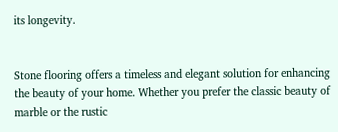its longevity.


Stone flooring offers a timeless and elegant solution for enhancing the beauty of your home. Whether you prefer the classic beauty of marble or the rustic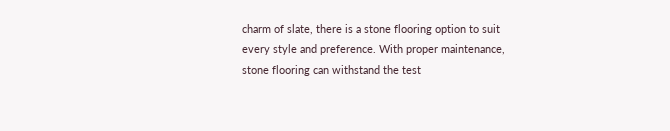charm of slate, there is a stone flooring option to suit every style and preference. With proper maintenance, stone flooring can withstand the test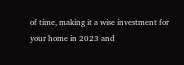of time, making it a wise investment for your home in 2023 and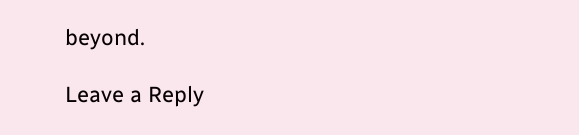beyond.

Leave a Reply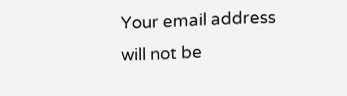Your email address will not be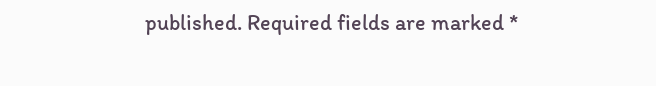published. Required fields are marked *